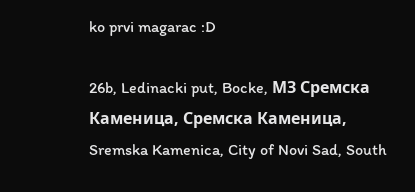ko prvi magarac :D

26b, Ledinacki put, Bocke, МЗ Сремска Каменица, Сремска Каменица, Sremska Kamenica, City of Novi Sad, South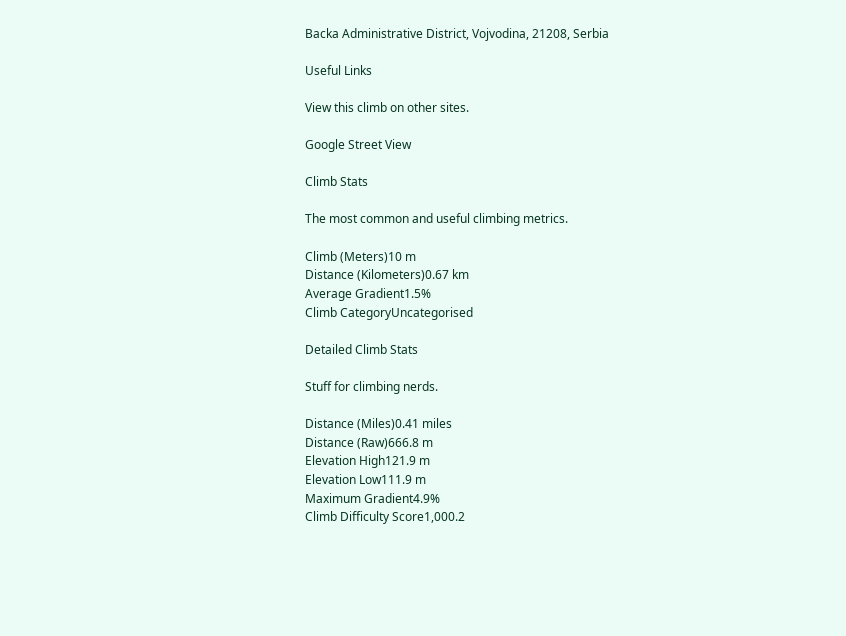Backa Administrative District, Vojvodina, 21208, Serbia

Useful Links

View this climb on other sites.

Google Street View

Climb Stats

The most common and useful climbing metrics.

Climb (Meters)10 m
Distance (Kilometers)0.67 km
Average Gradient1.5%
Climb CategoryUncategorised

Detailed Climb Stats

Stuff for climbing nerds.

Distance (Miles)0.41 miles
Distance (Raw)666.8 m
Elevation High121.9 m
Elevation Low111.9 m
Maximum Gradient4.9%
Climb Difficulty Score1,000.2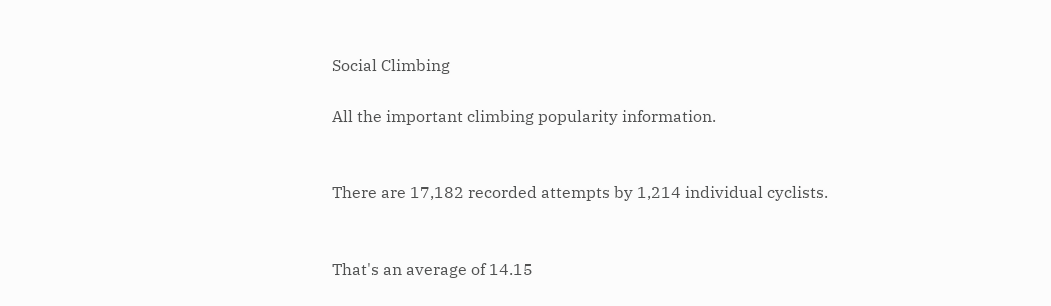Social Climbing

All the important climbing popularity information.


There are 17,182 recorded attempts by 1,214 individual cyclists.


That's an average of 14.15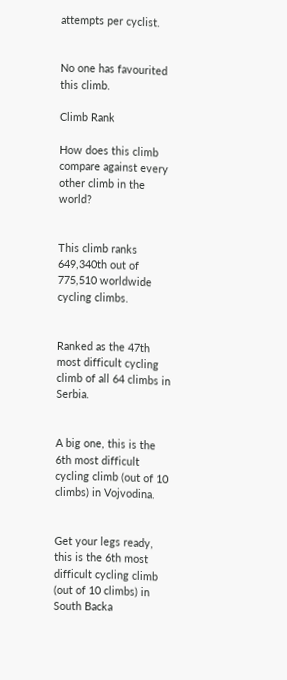attempts per cyclist.


No one has favourited this climb.

Climb Rank

How does this climb compare against every other climb in the world?


This climb ranks 649,340th out of 775,510 worldwide cycling climbs.


Ranked as the 47th most difficult cycling climb of all 64 climbs in Serbia.


A big one, this is the 6th most difficult cycling climb (out of 10 climbs) in Vojvodina.


Get your legs ready, this is the 6th most difficult cycling climb (out of 10 climbs) in South Backa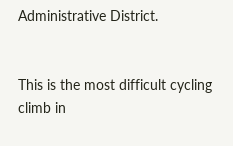Administrative District.


This is the most difficult cycling climb in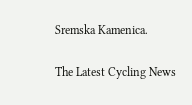Sremska Kamenica.

The Latest Cycling News